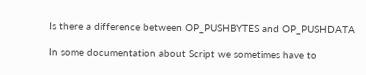Is there a difference between OP_PUSHBYTES and OP_PUSHDATA

In some documentation about Script we sometimes have to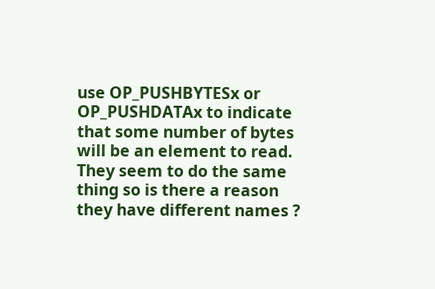use OP_PUSHBYTESx or OP_PUSHDATAx to indicate that some number of bytes will be an element to read.
They seem to do the same thing so is there a reason they have different names ?